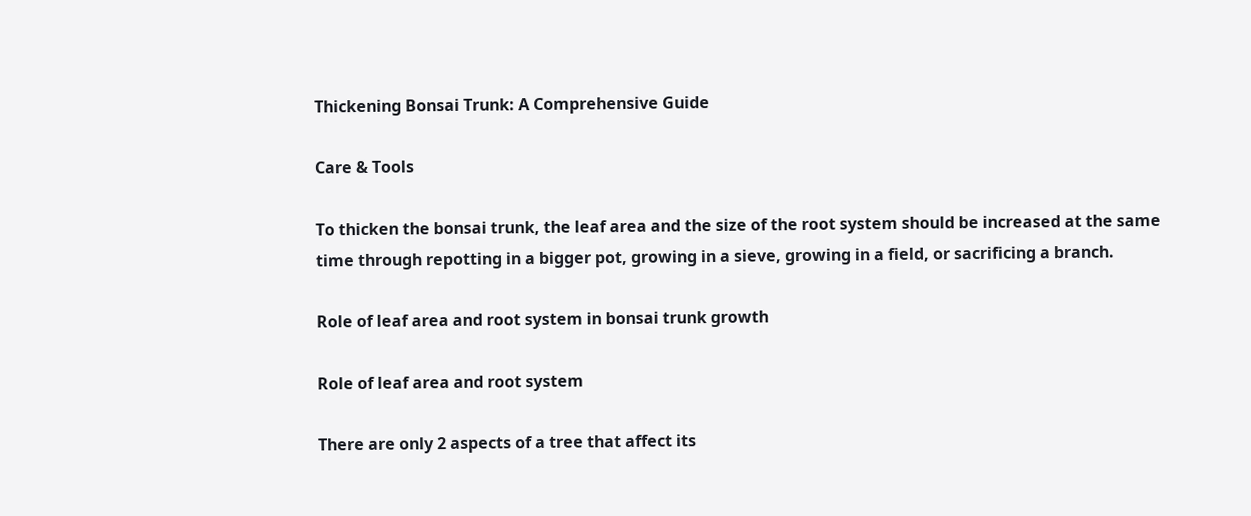Thickening Bonsai Trunk: A Comprehensive Guide

Care & Tools

To thicken the bonsai trunk, the leaf area and the size of the root system should be increased at the same time through repotting in a bigger pot, growing in a sieve, growing in a field, or sacrificing a branch.

Role of leaf area and root system in bonsai trunk growth

Role of leaf area and root system

There are only 2 aspects of a tree that affect its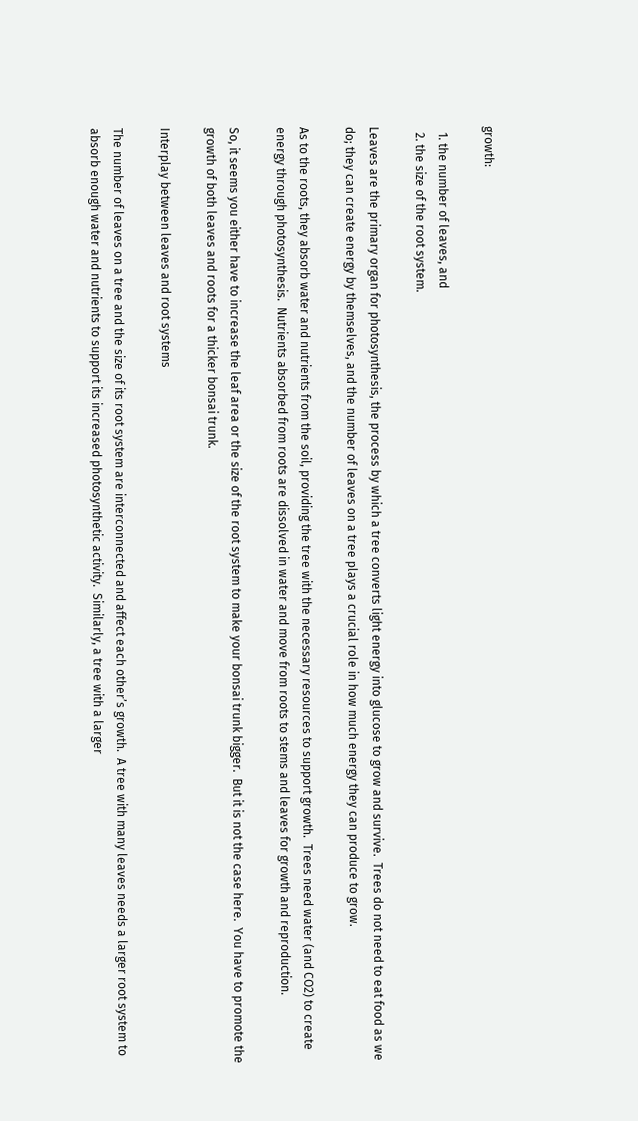growth:

  1. the number of leaves, and
  2. the size of the root system.

Leaves are the primary organ for photosynthesis, the process by which a tree converts light energy into glucose to grow and survive.  Trees do not need to eat food as we do; they can create energy by themselves, and the number of leaves on a tree plays a crucial role in how much energy they can produce to grow.

As to the roots, they absorb water and nutrients from the soil, providing the tree with the necessary resources to support growth.  Trees need water (and CO2) to create energy through photosynthesis.  Nutrients absorbed from roots are dissolved in water and move from roots to stems and leaves for growth and reproduction.

So, it seems you either have to increase the leaf area or the size of the root system to make your bonsai trunk bigger.  But it is not the case here.  You have to promote the growth of both leaves and roots for a thicker bonsai trunk.

Interplay between leaves and root systems

The number of leaves on a tree and the size of its root system are interconnected and affect each other’s growth.  A tree with many leaves needs a larger root system to absorb enough water and nutrients to support its increased photosynthetic activity.  Similarly, a tree with a larger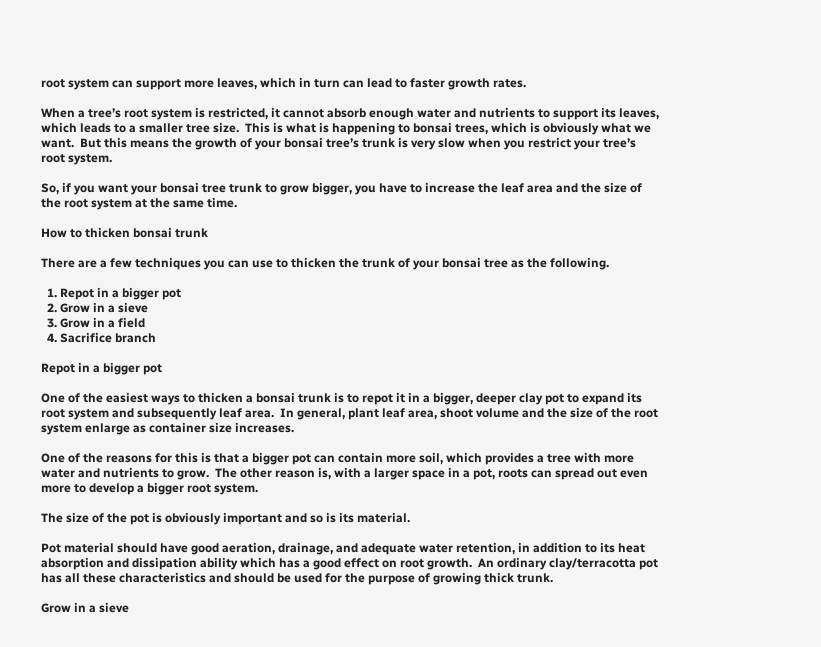root system can support more leaves, which in turn can lead to faster growth rates.

When a tree’s root system is restricted, it cannot absorb enough water and nutrients to support its leaves, which leads to a smaller tree size.  This is what is happening to bonsai trees, which is obviously what we want.  But this means the growth of your bonsai tree’s trunk is very slow when you restrict your tree’s root system.

So, if you want your bonsai tree trunk to grow bigger, you have to increase the leaf area and the size of the root system at the same time.

How to thicken bonsai trunk

There are a few techniques you can use to thicken the trunk of your bonsai tree as the following.

  1. Repot in a bigger pot
  2. Grow in a sieve
  3. Grow in a field
  4. Sacrifice branch

Repot in a bigger pot

One of the easiest ways to thicken a bonsai trunk is to repot it in a bigger, deeper clay pot to expand its root system and subsequently leaf area.  In general, plant leaf area, shoot volume and the size of the root system enlarge as container size increases.

One of the reasons for this is that a bigger pot can contain more soil, which provides a tree with more water and nutrients to grow.  The other reason is, with a larger space in a pot, roots can spread out even more to develop a bigger root system.

The size of the pot is obviously important and so is its material.

Pot material should have good aeration, drainage, and adequate water retention, in addition to its heat absorption and dissipation ability which has a good effect on root growth.  An ordinary clay/terracotta pot has all these characteristics and should be used for the purpose of growing thick trunk.

Grow in a sieve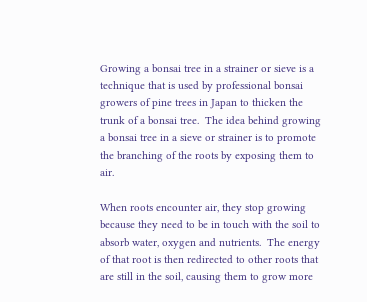Growing a bonsai tree in a strainer or sieve is a technique that is used by professional bonsai growers of pine trees in Japan to thicken the trunk of a bonsai tree.  The idea behind growing a bonsai tree in a sieve or strainer is to promote the branching of the roots by exposing them to air.

When roots encounter air, they stop growing because they need to be in touch with the soil to absorb water, oxygen and nutrients.  The energy of that root is then redirected to other roots that are still in the soil, causing them to grow more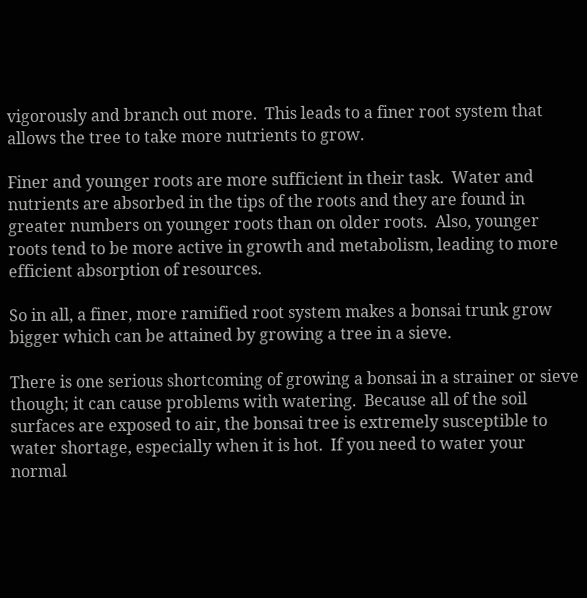vigorously and branch out more.  This leads to a finer root system that allows the tree to take more nutrients to grow.

Finer and younger roots are more sufficient in their task.  Water and nutrients are absorbed in the tips of the roots and they are found in greater numbers on younger roots than on older roots.  Also, younger roots tend to be more active in growth and metabolism, leading to more efficient absorption of resources.

So in all, a finer, more ramified root system makes a bonsai trunk grow bigger which can be attained by growing a tree in a sieve.

There is one serious shortcoming of growing a bonsai in a strainer or sieve though; it can cause problems with watering.  Because all of the soil surfaces are exposed to air, the bonsai tree is extremely susceptible to water shortage, especially when it is hot.  If you need to water your normal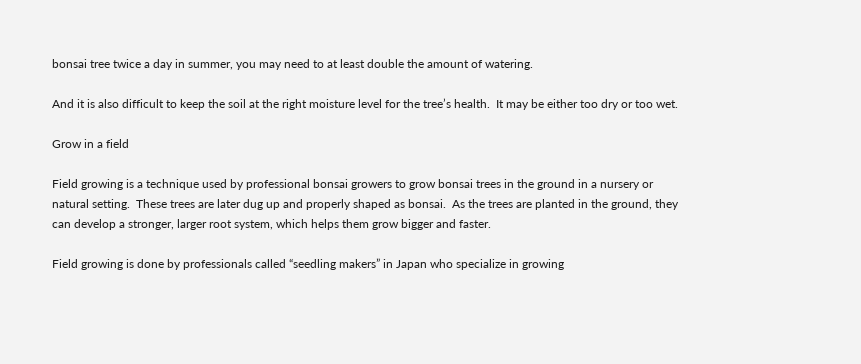bonsai tree twice a day in summer, you may need to at least double the amount of watering.

And it is also difficult to keep the soil at the right moisture level for the tree’s health.  It may be either too dry or too wet.

Grow in a field

Field growing is a technique used by professional bonsai growers to grow bonsai trees in the ground in a nursery or natural setting.  These trees are later dug up and properly shaped as bonsai.  As the trees are planted in the ground, they can develop a stronger, larger root system, which helps them grow bigger and faster.

Field growing is done by professionals called “seedling makers” in Japan who specialize in growing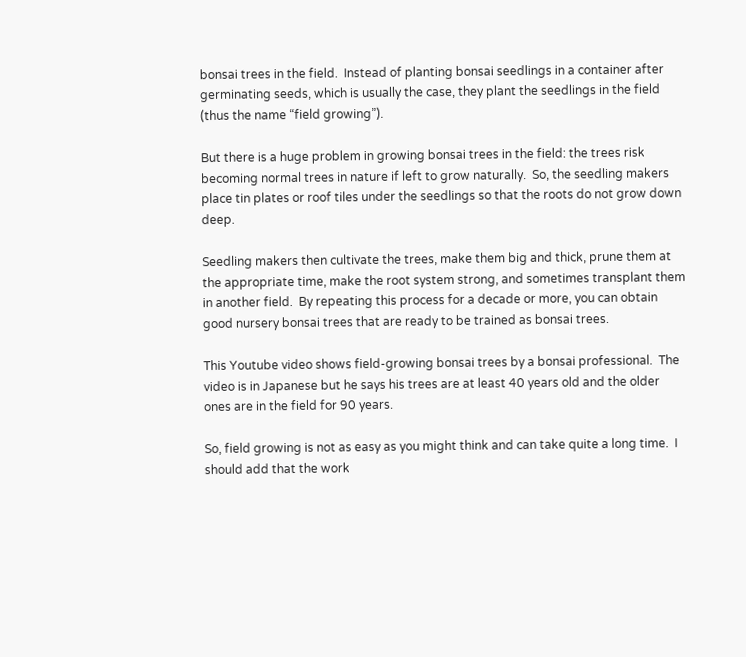bonsai trees in the field.  Instead of planting bonsai seedlings in a container after germinating seeds, which is usually the case, they plant the seedlings in the field (thus the name “field growing”).

But there is a huge problem in growing bonsai trees in the field: the trees risk becoming normal trees in nature if left to grow naturally.  So, the seedling makers place tin plates or roof tiles under the seedlings so that the roots do not grow down deep.

Seedling makers then cultivate the trees, make them big and thick, prune them at the appropriate time, make the root system strong, and sometimes transplant them in another field.  By repeating this process for a decade or more, you can obtain good nursery bonsai trees that are ready to be trained as bonsai trees.

This Youtube video shows field-growing bonsai trees by a bonsai professional.  The video is in Japanese but he says his trees are at least 40 years old and the older ones are in the field for 90 years.

So, field growing is not as easy as you might think and can take quite a long time.  I should add that the work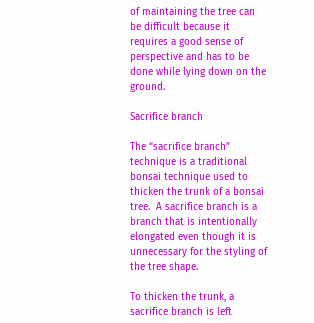of maintaining the tree can be difficult because it requires a good sense of perspective and has to be done while lying down on the ground.

Sacrifice branch

The “sacrifice branch” technique is a traditional bonsai technique used to thicken the trunk of a bonsai tree.  A sacrifice branch is a branch that is intentionally elongated even though it is unnecessary for the styling of the tree shape.

To thicken the trunk, a sacrifice branch is left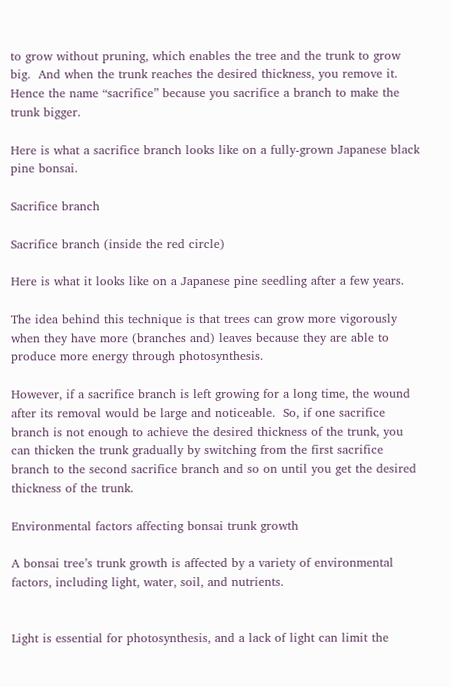to grow without pruning, which enables the tree and the trunk to grow big.  And when the trunk reaches the desired thickness, you remove it.  Hence the name “sacrifice” because you sacrifice a branch to make the trunk bigger.

Here is what a sacrifice branch looks like on a fully-grown Japanese black pine bonsai.

Sacrifice branch

Sacrifice branch (inside the red circle)

Here is what it looks like on a Japanese pine seedling after a few years.

The idea behind this technique is that trees can grow more vigorously when they have more (branches and) leaves because they are able to produce more energy through photosynthesis.

However, if a sacrifice branch is left growing for a long time, the wound after its removal would be large and noticeable.  So, if one sacrifice branch is not enough to achieve the desired thickness of the trunk, you can thicken the trunk gradually by switching from the first sacrifice branch to the second sacrifice branch and so on until you get the desired thickness of the trunk.

Environmental factors affecting bonsai trunk growth

A bonsai tree’s trunk growth is affected by a variety of environmental factors, including light, water, soil, and nutrients.


Light is essential for photosynthesis, and a lack of light can limit the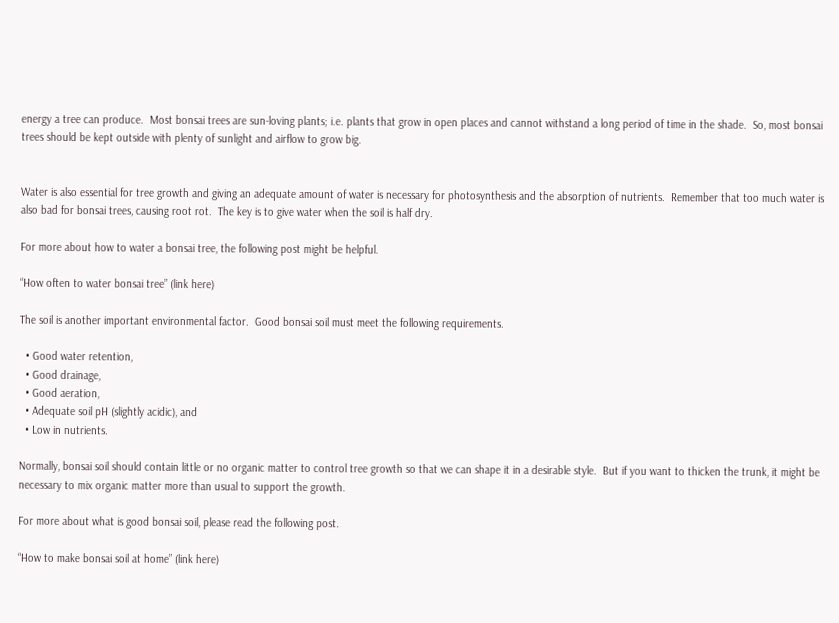energy a tree can produce.  Most bonsai trees are sun-loving plants; i.e. plants that grow in open places and cannot withstand a long period of time in the shade.  So, most bonsai trees should be kept outside with plenty of sunlight and airflow to grow big.


Water is also essential for tree growth and giving an adequate amount of water is necessary for photosynthesis and the absorption of nutrients.  Remember that too much water is also bad for bonsai trees, causing root rot.  The key is to give water when the soil is half dry.

For more about how to water a bonsai tree, the following post might be helpful.

“How often to water bonsai tree” (link here)

The soil is another important environmental factor.  Good bonsai soil must meet the following requirements.

  • Good water retention,
  • Good drainage,
  • Good aeration,
  • Adequate soil pH (slightly acidic), and
  • Low in nutrients.

Normally, bonsai soil should contain little or no organic matter to control tree growth so that we can shape it in a desirable style.  But if you want to thicken the trunk, it might be necessary to mix organic matter more than usual to support the growth.

For more about what is good bonsai soil, please read the following post.

“How to make bonsai soil at home” (link here)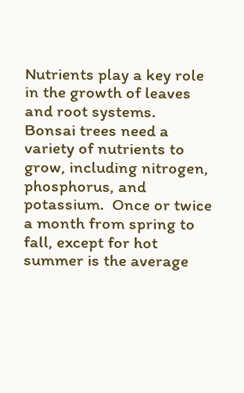Nutrients play a key role in the growth of leaves and root systems.  Bonsai trees need a variety of nutrients to grow, including nitrogen, phosphorus, and potassium.  Once or twice a month from spring to fall, except for hot summer is the average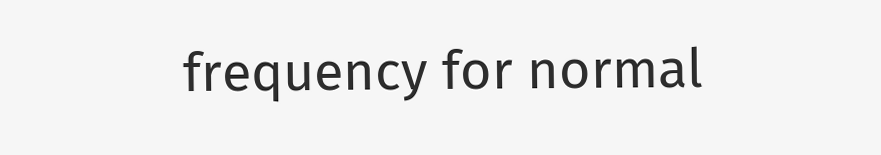frequency for normal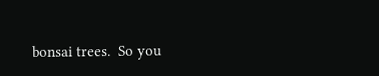bonsai trees.  So you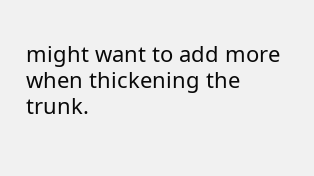might want to add more when thickening the trunk.